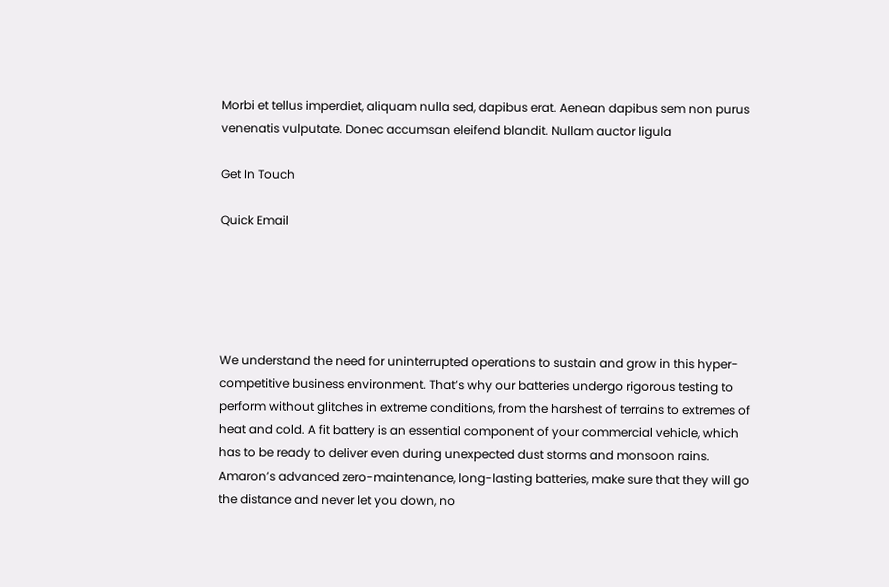Morbi et tellus imperdiet, aliquam nulla sed, dapibus erat. Aenean dapibus sem non purus venenatis vulputate. Donec accumsan eleifend blandit. Nullam auctor ligula

Get In Touch

Quick Email





We understand the need for uninterrupted operations to sustain and grow in this hyper-competitive business environment. That’s why our batteries undergo rigorous testing to perform without glitches in extreme conditions, from the harshest of terrains to extremes of heat and cold. A fit battery is an essential component of your commercial vehicle, which has to be ready to deliver even during unexpected dust storms and monsoon rains. Amaron’s advanced zero-maintenance, long-lasting batteries, make sure that they will go the distance and never let you down, no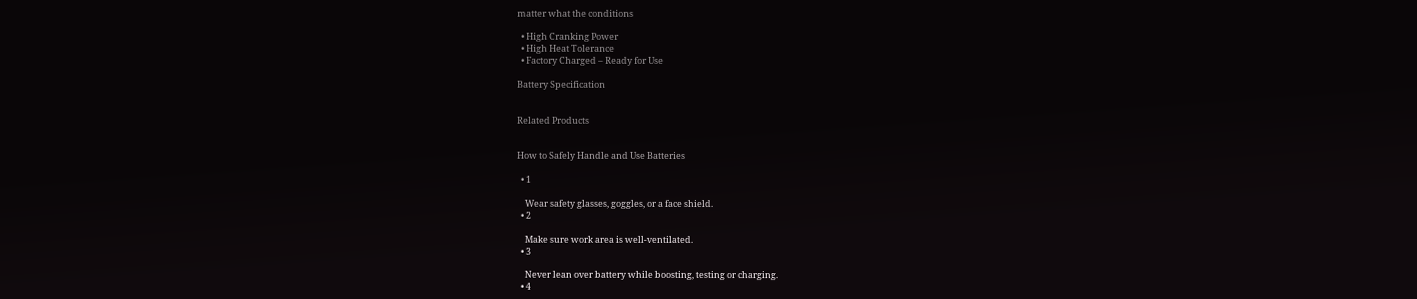matter what the conditions

  • High Cranking Power
  • High Heat Tolerance
  • Factory Charged – Ready for Use

Battery Specification


Related Products


How to Safely Handle and Use Batteries

  • 1

    Wear safety glasses, goggles, or a face shield.
  • 2

    Make sure work area is well-ventilated.
  • 3

    Never lean over battery while boosting, testing or charging.
  • 4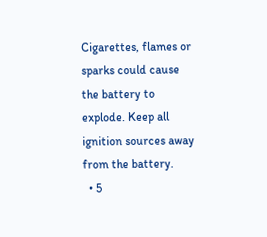Cigarettes, flames or sparks could cause the battery to explode. Keep all ignition sources away from the battery.
  • 5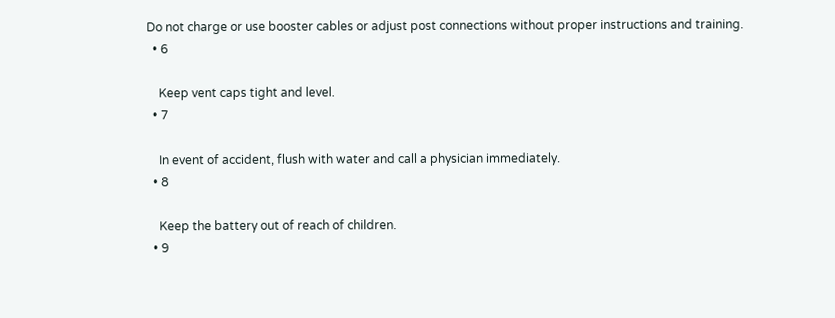Do not charge or use booster cables or adjust post connections without proper instructions and training.
  • 6

    Keep vent caps tight and level.
  • 7

    In event of accident, flush with water and call a physician immediately.
  • 8

    Keep the battery out of reach of children.
  • 9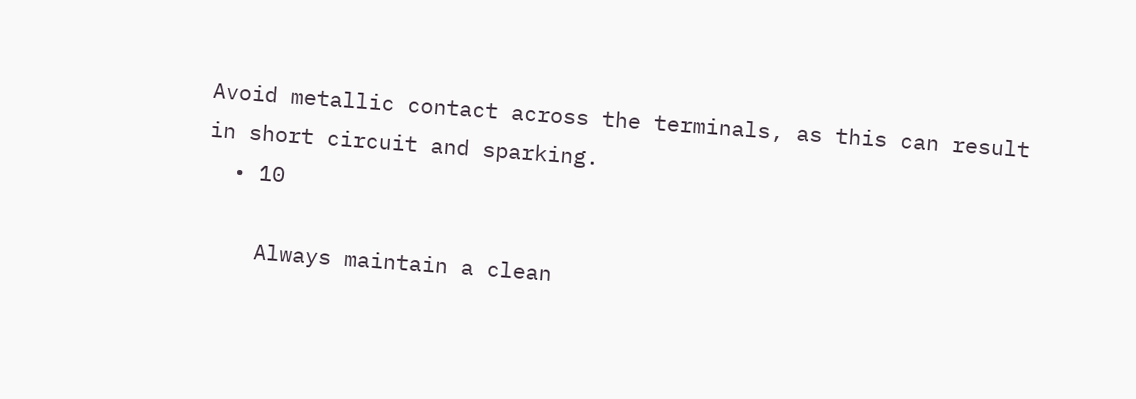Avoid metallic contact across the terminals, as this can result in short circuit and sparking.
  • 10

    Always maintain a clean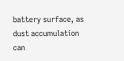battery surface, as dust accumulation can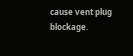cause vent plug blockage.